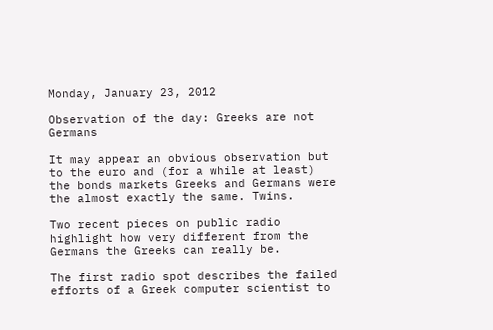Monday, January 23, 2012

Observation of the day: Greeks are not Germans

It may appear an obvious observation but to the euro and (for a while at least) the bonds markets Greeks and Germans were the almost exactly the same. Twins.

Two recent pieces on public radio highlight how very different from the Germans the Greeks can really be.

The first radio spot describes the failed efforts of a Greek computer scientist to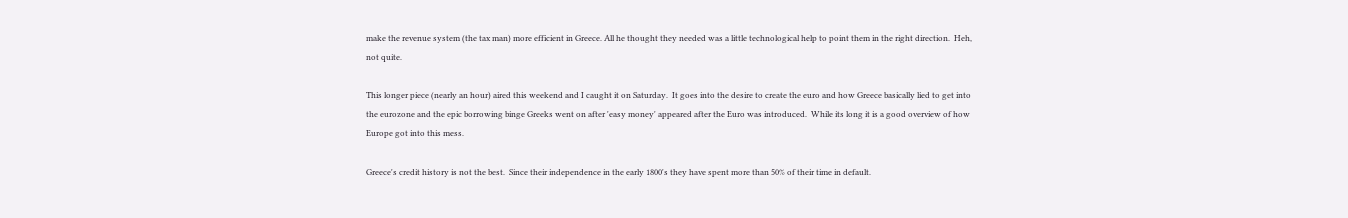make the revenue system (the tax man) more efficient in Greece. All he thought they needed was a little technological help to point them in the right direction.  Heh, not quite.

This longer piece (nearly an hour) aired this weekend and I caught it on Saturday.  It goes into the desire to create the euro and how Greece basically lied to get into the eurozone and the epic borrowing binge Greeks went on after 'easy money' appeared after the Euro was introduced.  While its long it is a good overview of how Europe got into this mess.

Greece's credit history is not the best.  Since their independence in the early 1800's they have spent more than 50% of their time in default.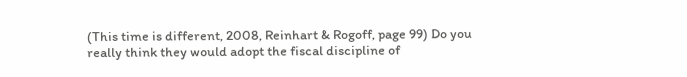(This time is different, 2008, Reinhart & Rogoff, page 99) Do you really think they would adopt the fiscal discipline of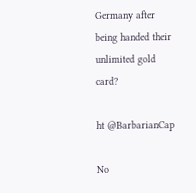Germany after being handed their unlimited gold card?

ht @BarbarianCap

No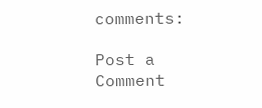comments:

Post a Comment